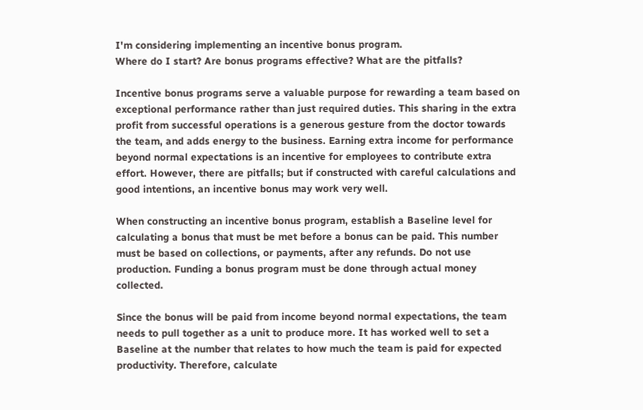I'm considering implementing an incentive bonus program.
Where do I start? Are bonus programs effective? What are the pitfalls?

Incentive bonus programs serve a valuable purpose for rewarding a team based on exceptional performance rather than just required duties. This sharing in the extra profit from successful operations is a generous gesture from the doctor towards the team, and adds energy to the business. Earning extra income for performance beyond normal expectations is an incentive for employees to contribute extra effort. However, there are pitfalls; but if constructed with careful calculations and good intentions, an incentive bonus may work very well.

When constructing an incentive bonus program, establish a Baseline level for calculating a bonus that must be met before a bonus can be paid. This number must be based on collections, or payments, after any refunds. Do not use production. Funding a bonus program must be done through actual money collected.

Since the bonus will be paid from income beyond normal expectations, the team needs to pull together as a unit to produce more. It has worked well to set a Baseline at the number that relates to how much the team is paid for expected productivity. Therefore, calculate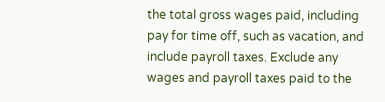the total gross wages paid, including pay for time off, such as vacation, and include payroll taxes. Exclude any wages and payroll taxes paid to the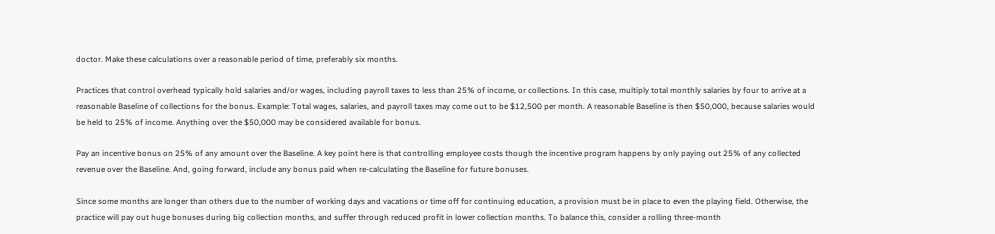doctor. Make these calculations over a reasonable period of time, preferably six months.

Practices that control overhead typically hold salaries and/or wages, including payroll taxes to less than 25% of income, or collections. In this case, multiply total monthly salaries by four to arrive at a reasonable Baseline of collections for the bonus. Example: Total wages, salaries, and payroll taxes may come out to be $12,500 per month. A reasonable Baseline is then $50,000, because salaries would be held to 25% of income. Anything over the $50,000 may be considered available for bonus.

Pay an incentive bonus on 25% of any amount over the Baseline. A key point here is that controlling employee costs though the incentive program happens by only paying out 25% of any collected revenue over the Baseline. And, going forward, include any bonus paid when re-calculating the Baseline for future bonuses.

Since some months are longer than others due to the number of working days and vacations or time off for continuing education, a provision must be in place to even the playing field. Otherwise, the practice will pay out huge bonuses during big collection months, and suffer through reduced profit in lower collection months. To balance this, consider a rolling three-month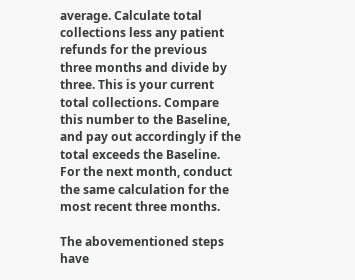average. Calculate total collections less any patient refunds for the previous three months and divide by three. This is your current total collections. Compare this number to the Baseline, and pay out accordingly if the total exceeds the Baseline. For the next month, conduct the same calculation for the most recent three months.

The abovementioned steps have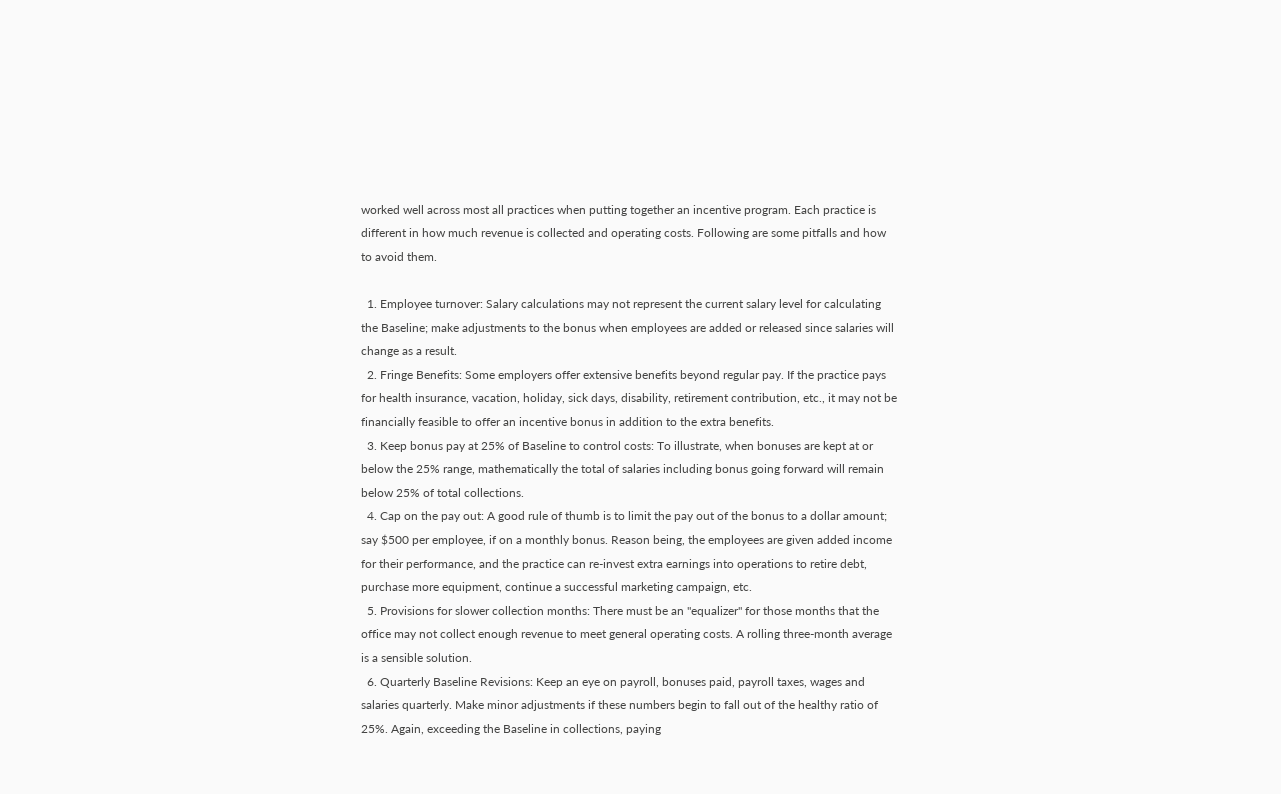worked well across most all practices when putting together an incentive program. Each practice is different in how much revenue is collected and operating costs. Following are some pitfalls and how to avoid them.

  1. Employee turnover: Salary calculations may not represent the current salary level for calculating the Baseline; make adjustments to the bonus when employees are added or released since salaries will change as a result.
  2. Fringe Benefits: Some employers offer extensive benefits beyond regular pay. If the practice pays for health insurance, vacation, holiday, sick days, disability, retirement contribution, etc., it may not be financially feasible to offer an incentive bonus in addition to the extra benefits.
  3. Keep bonus pay at 25% of Baseline to control costs: To illustrate, when bonuses are kept at or below the 25% range, mathematically the total of salaries including bonus going forward will remain below 25% of total collections.
  4. Cap on the pay out: A good rule of thumb is to limit the pay out of the bonus to a dollar amount; say $500 per employee, if on a monthly bonus. Reason being, the employees are given added income for their performance, and the practice can re-invest extra earnings into operations to retire debt, purchase more equipment, continue a successful marketing campaign, etc.
  5. Provisions for slower collection months: There must be an "equalizer" for those months that the office may not collect enough revenue to meet general operating costs. A rolling three-month average is a sensible solution.
  6. Quarterly Baseline Revisions: Keep an eye on payroll, bonuses paid, payroll taxes, wages and salaries quarterly. Make minor adjustments if these numbers begin to fall out of the healthy ratio of 25%. Again, exceeding the Baseline in collections, paying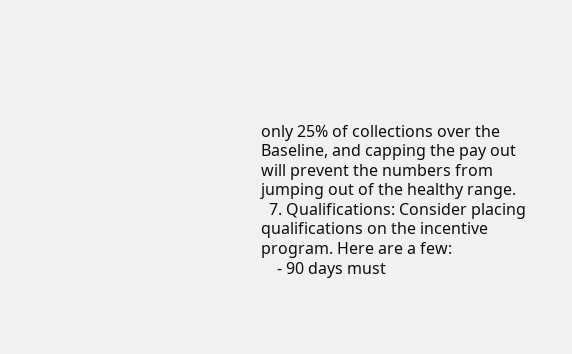only 25% of collections over the Baseline, and capping the pay out will prevent the numbers from jumping out of the healthy range.
  7. Qualifications: Consider placing qualifications on the incentive program. Here are a few:
    - 90 days must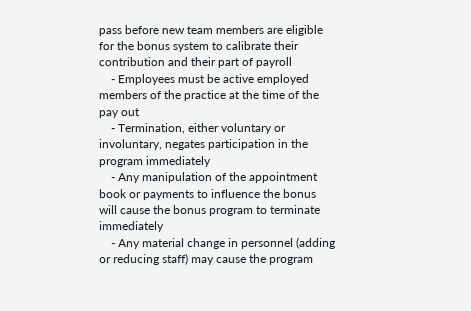pass before new team members are eligible for the bonus system to calibrate their contribution and their part of payroll
    - Employees must be active employed members of the practice at the time of the pay out
    - Termination, either voluntary or involuntary, negates participation in the program immediately
    - Any manipulation of the appointment book or payments to influence the bonus will cause the bonus program to terminate immediately
    - Any material change in personnel (adding or reducing staff) may cause the program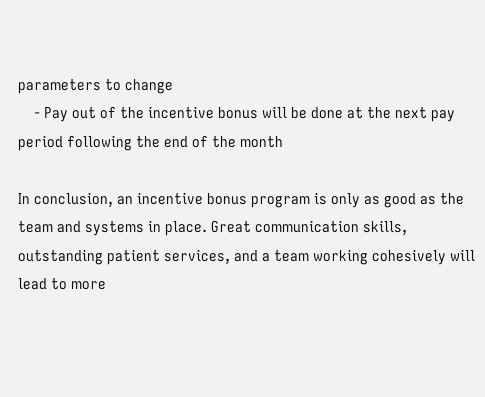parameters to change
    - Pay out of the incentive bonus will be done at the next pay period following the end of the month

In conclusion, an incentive bonus program is only as good as the team and systems in place. Great communication skills, outstanding patient services, and a team working cohesively will lead to more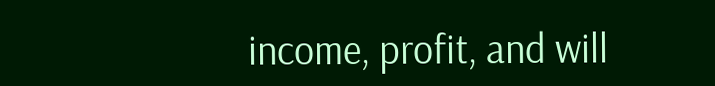income, profit, and will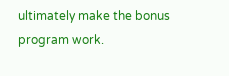ultimately make the bonus program work.